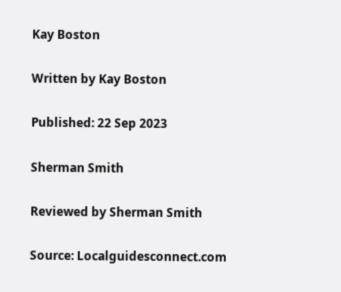Kay Boston

Written by Kay Boston

Published: 22 Sep 2023

Sherman Smith

Reviewed by Sherman Smith

Source: Localguidesconnect.com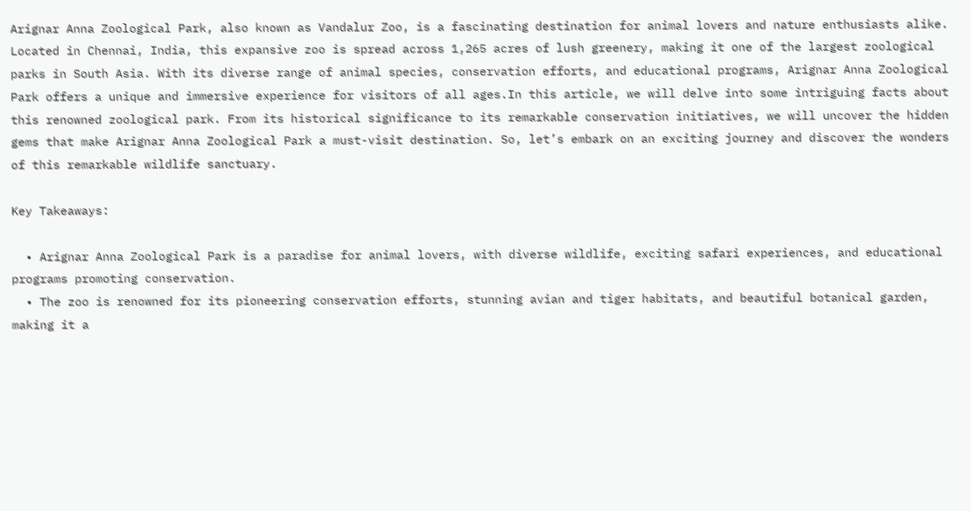Arignar Anna Zoological Park, also known as Vandalur Zoo, is a fascinating destination for animal lovers and nature enthusiasts alike. Located in Chennai, India, this expansive zoo is spread across 1,265 acres of lush greenery, making it one of the largest zoological parks in South Asia. With its diverse range of animal species, conservation efforts, and educational programs, Arignar Anna Zoological Park offers a unique and immersive experience for visitors of all ages.In this article, we will delve into some intriguing facts about this renowned zoological park. From its historical significance to its remarkable conservation initiatives, we will uncover the hidden gems that make Arignar Anna Zoological Park a must-visit destination. So, let’s embark on an exciting journey and discover the wonders of this remarkable wildlife sanctuary.

Key Takeaways:

  • Arignar Anna Zoological Park is a paradise for animal lovers, with diverse wildlife, exciting safari experiences, and educational programs promoting conservation.
  • The zoo is renowned for its pioneering conservation efforts, stunning avian and tiger habitats, and beautiful botanical garden, making it a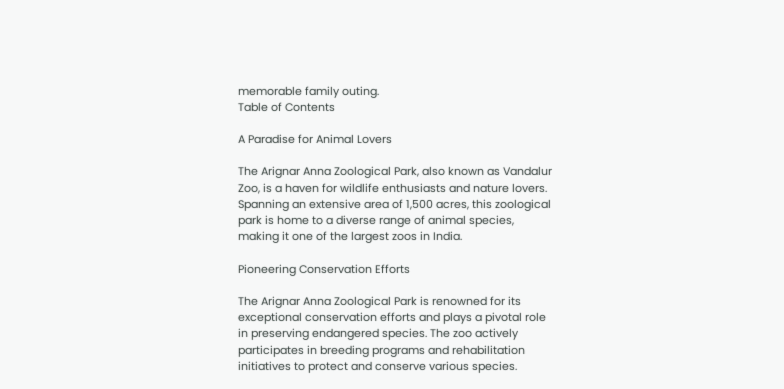memorable family outing.
Table of Contents

A Paradise for Animal Lovers

The Arignar Anna Zoological Park, also known as Vandalur Zoo, is a haven for wildlife enthusiasts and nature lovers. Spanning an extensive area of 1,500 acres, this zoological park is home to a diverse range of animal species, making it one of the largest zoos in India.

Pioneering Conservation Efforts

The Arignar Anna Zoological Park is renowned for its exceptional conservation efforts and plays a pivotal role in preserving endangered species. The zoo actively participates in breeding programs and rehabilitation initiatives to protect and conserve various species.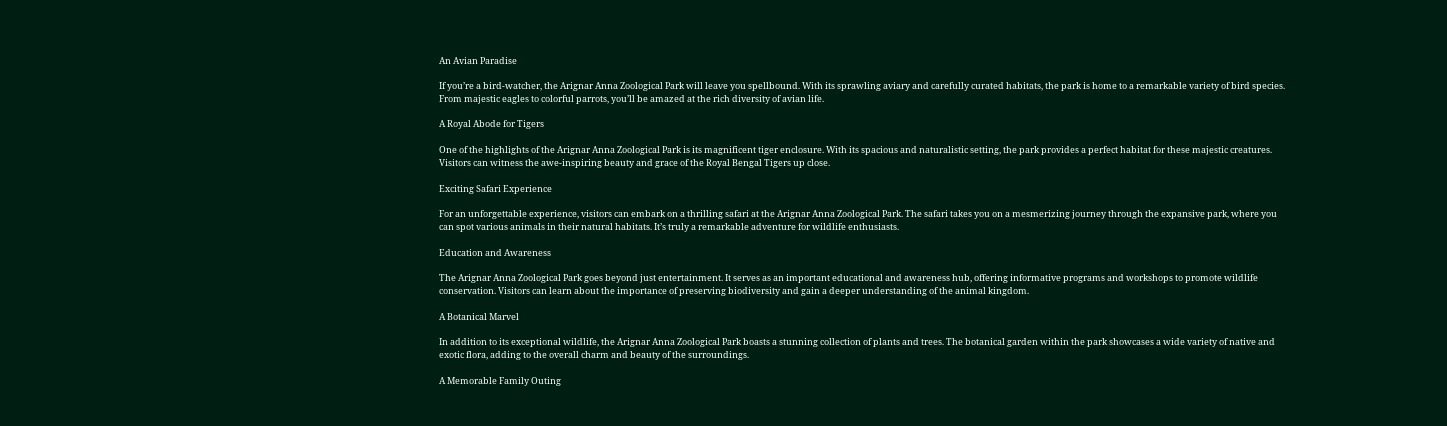An Avian Paradise

If you’re a bird-watcher, the Arignar Anna Zoological Park will leave you spellbound. With its sprawling aviary and carefully curated habitats, the park is home to a remarkable variety of bird species. From majestic eagles to colorful parrots, you’ll be amazed at the rich diversity of avian life.

A Royal Abode for Tigers

One of the highlights of the Arignar Anna Zoological Park is its magnificent tiger enclosure. With its spacious and naturalistic setting, the park provides a perfect habitat for these majestic creatures. Visitors can witness the awe-inspiring beauty and grace of the Royal Bengal Tigers up close.

Exciting Safari Experience

For an unforgettable experience, visitors can embark on a thrilling safari at the Arignar Anna Zoological Park. The safari takes you on a mesmerizing journey through the expansive park, where you can spot various animals in their natural habitats. It’s truly a remarkable adventure for wildlife enthusiasts.

Education and Awareness

The Arignar Anna Zoological Park goes beyond just entertainment. It serves as an important educational and awareness hub, offering informative programs and workshops to promote wildlife conservation. Visitors can learn about the importance of preserving biodiversity and gain a deeper understanding of the animal kingdom.

A Botanical Marvel

In addition to its exceptional wildlife, the Arignar Anna Zoological Park boasts a stunning collection of plants and trees. The botanical garden within the park showcases a wide variety of native and exotic flora, adding to the overall charm and beauty of the surroundings.

A Memorable Family Outing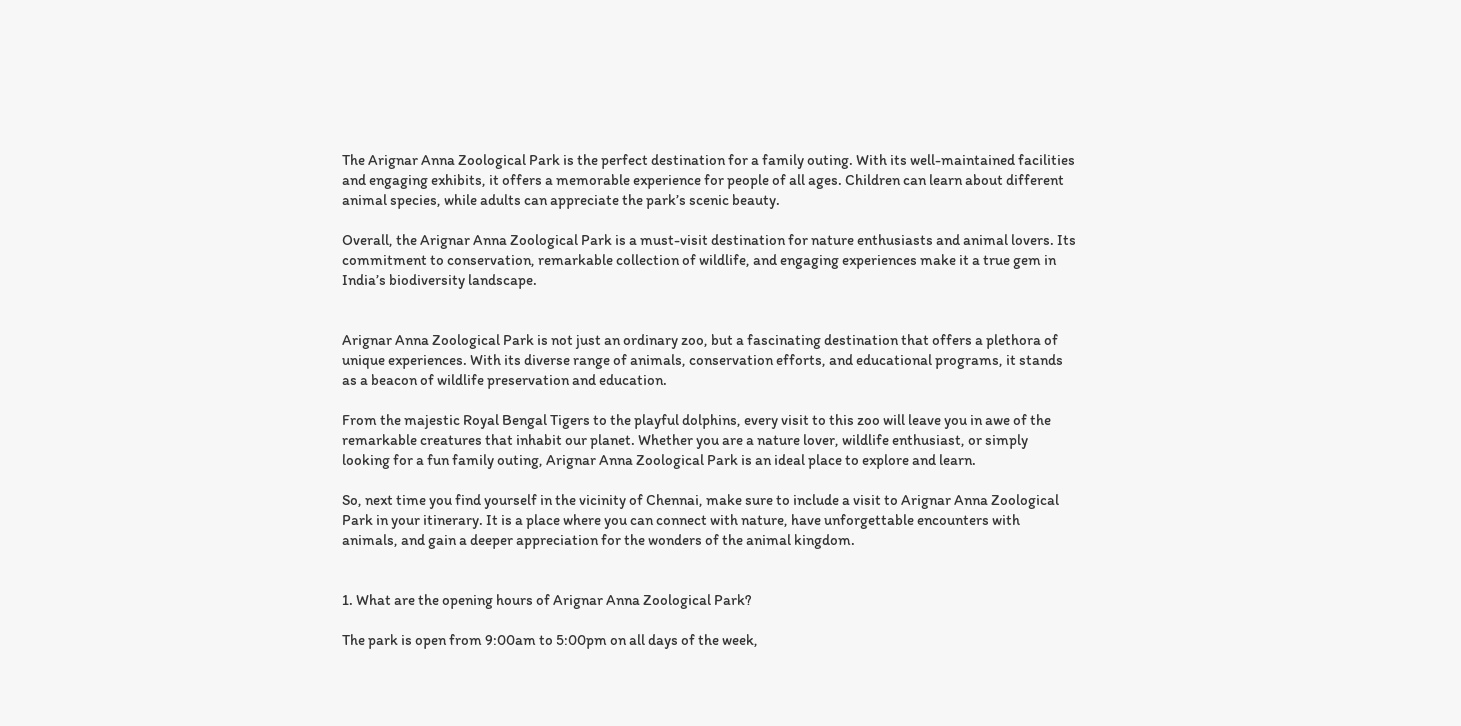The Arignar Anna Zoological Park is the perfect destination for a family outing. With its well-maintained facilities and engaging exhibits, it offers a memorable experience for people of all ages. Children can learn about different animal species, while adults can appreciate the park’s scenic beauty.

Overall, the Arignar Anna Zoological Park is a must-visit destination for nature enthusiasts and animal lovers. Its commitment to conservation, remarkable collection of wildlife, and engaging experiences make it a true gem in India’s biodiversity landscape.


Arignar Anna Zoological Park is not just an ordinary zoo, but a fascinating destination that offers a plethora of unique experiences. With its diverse range of animals, conservation efforts, and educational programs, it stands as a beacon of wildlife preservation and education.

From the majestic Royal Bengal Tigers to the playful dolphins, every visit to this zoo will leave you in awe of the remarkable creatures that inhabit our planet. Whether you are a nature lover, wildlife enthusiast, or simply looking for a fun family outing, Arignar Anna Zoological Park is an ideal place to explore and learn.

So, next time you find yourself in the vicinity of Chennai, make sure to include a visit to Arignar Anna Zoological Park in your itinerary. It is a place where you can connect with nature, have unforgettable encounters with animals, and gain a deeper appreciation for the wonders of the animal kingdom.


1. What are the opening hours of Arignar Anna Zoological Park?

The park is open from 9:00am to 5:00pm on all days of the week,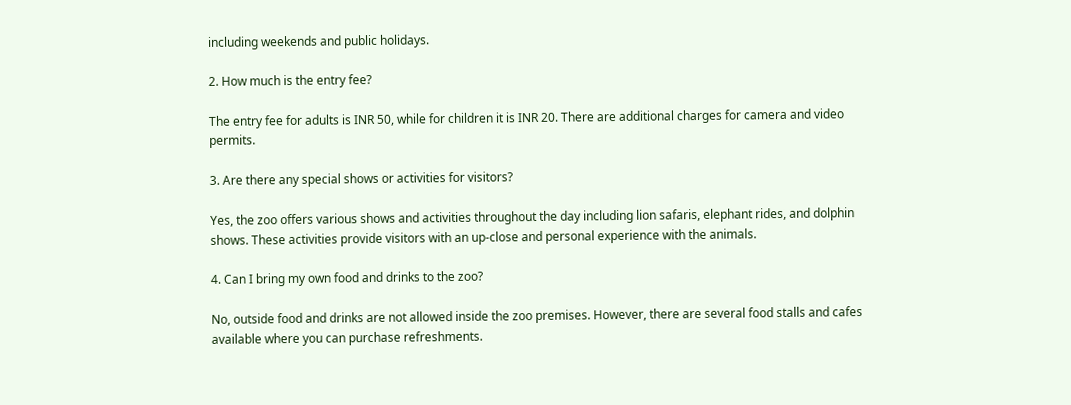including weekends and public holidays.

2. How much is the entry fee?

The entry fee for adults is INR 50, while for children it is INR 20. There are additional charges for camera and video permits.

3. Are there any special shows or activities for visitors?

Yes, the zoo offers various shows and activities throughout the day including lion safaris, elephant rides, and dolphin shows. These activities provide visitors with an up-close and personal experience with the animals.

4. Can I bring my own food and drinks to the zoo?

No, outside food and drinks are not allowed inside the zoo premises. However, there are several food stalls and cafes available where you can purchase refreshments.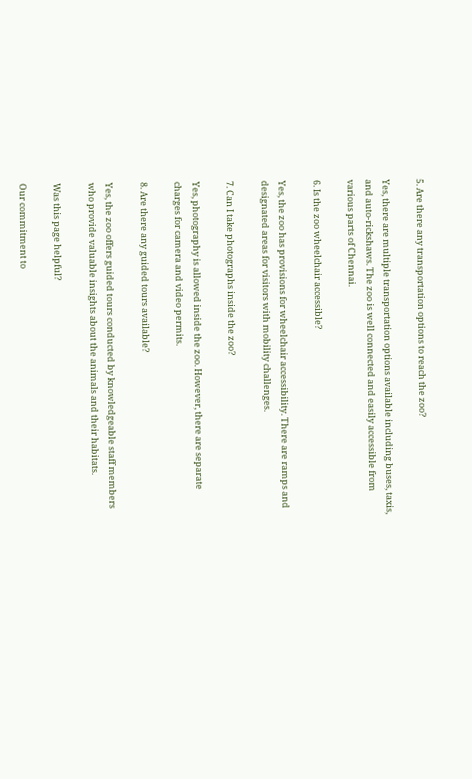5. Are there any transportation options to reach the zoo?

Yes, there are multiple transportation options available including buses, taxis, and auto-rickshaws. The zoo is well connected and easily accessible from various parts of Chennai.

6. Is the zoo wheelchair accessible?

Yes, the zoo has provisions for wheelchair accessibility. There are ramps and designated areas for visitors with mobility challenges.

7. Can I take photographs inside the zoo?

Yes, photography is allowed inside the zoo. However, there are separate charges for camera and video permits.

8. Are there any guided tours available?

Yes, the zoo offers guided tours conducted by knowledgeable staff members who provide valuable insights about the animals and their habitats.

Was this page helpful?

Our commitment to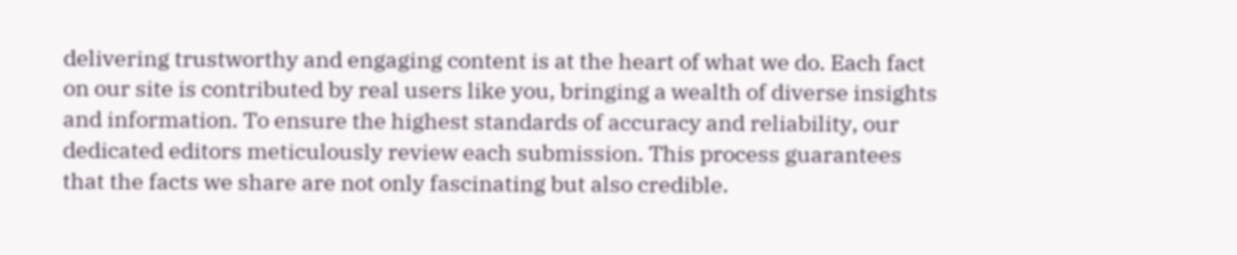delivering trustworthy and engaging content is at the heart of what we do. Each fact on our site is contributed by real users like you, bringing a wealth of diverse insights and information. To ensure the highest standards of accuracy and reliability, our dedicated editors meticulously review each submission. This process guarantees that the facts we share are not only fascinating but also credible.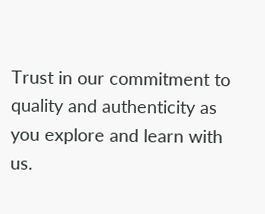Trust in our commitment to quality and authenticity as you explore and learn with us.